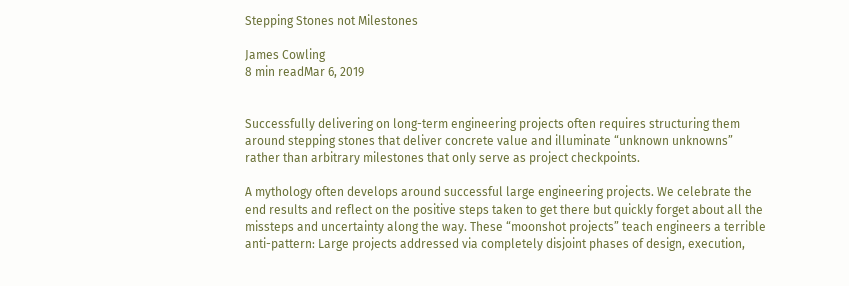Stepping Stones not Milestones

James Cowling
8 min readMar 6, 2019


Successfully delivering on long-term engineering projects often requires structuring them around stepping stones that deliver concrete value and illuminate “unknown unknowns” rather than arbitrary milestones that only serve as project checkpoints.

A mythology often develops around successful large engineering projects. We celebrate the end results and reflect on the positive steps taken to get there but quickly forget about all the missteps and uncertainty along the way. These “moonshot projects” teach engineers a terrible anti-pattern: Large projects addressed via completely disjoint phases of design, execution,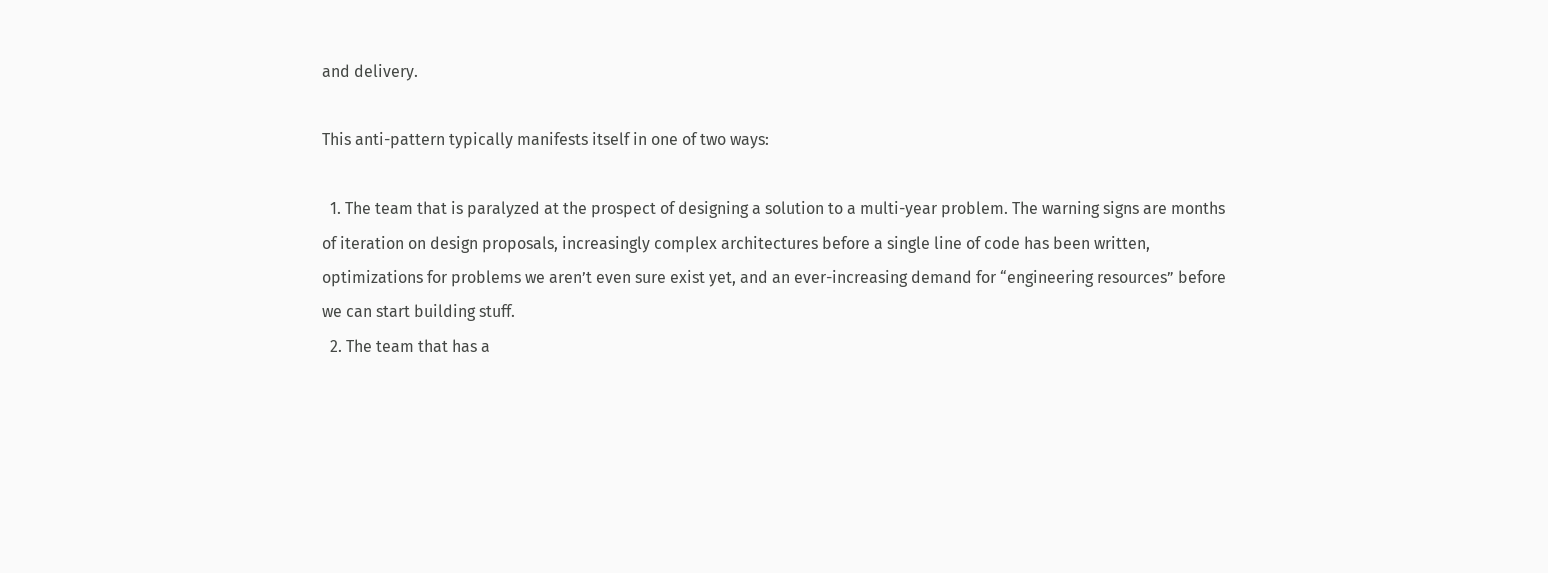and delivery.

This anti-pattern typically manifests itself in one of two ways:

  1. The team that is paralyzed at the prospect of designing a solution to a multi-year problem. The warning signs are months of iteration on design proposals, increasingly complex architectures before a single line of code has been written, optimizations for problems we aren’t even sure exist yet, and an ever-increasing demand for “engineering resources” before we can start building stuff.
  2. The team that has a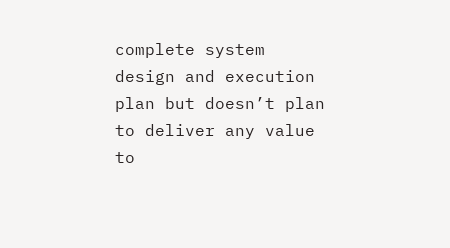complete system design and execution plan but doesn’t plan to deliver any value to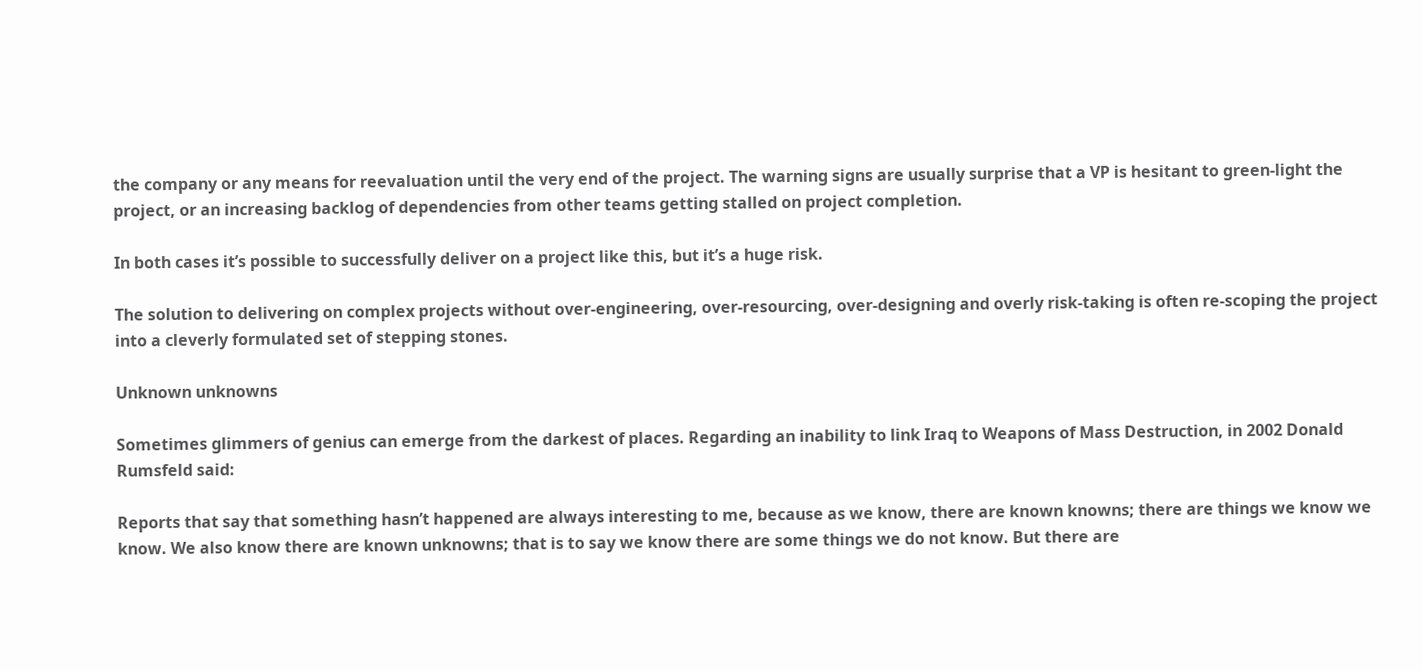the company or any means for reevaluation until the very end of the project. The warning signs are usually surprise that a VP is hesitant to green-light the project, or an increasing backlog of dependencies from other teams getting stalled on project completion.

In both cases it’s possible to successfully deliver on a project like this, but it’s a huge risk.

The solution to delivering on complex projects without over-engineering, over-resourcing, over-designing and overly risk-taking is often re-scoping the project into a cleverly formulated set of stepping stones.

Unknown unknowns

Sometimes glimmers of genius can emerge from the darkest of places. Regarding an inability to link Iraq to Weapons of Mass Destruction, in 2002 Donald Rumsfeld said:

Reports that say that something hasn’t happened are always interesting to me, because as we know, there are known knowns; there are things we know we know. We also know there are known unknowns; that is to say we know there are some things we do not know. But there are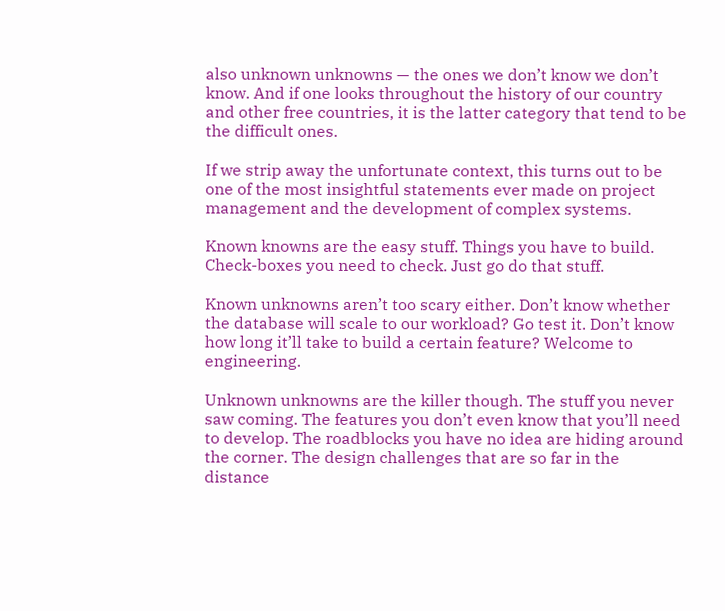also unknown unknowns — the ones we don’t know we don’t know. And if one looks throughout the history of our country and other free countries, it is the latter category that tend to be the difficult ones.

If we strip away the unfortunate context, this turns out to be one of the most insightful statements ever made on project management and the development of complex systems.

Known knowns are the easy stuff. Things you have to build. Check-boxes you need to check. Just go do that stuff.

Known unknowns aren’t too scary either. Don’t know whether the database will scale to our workload? Go test it. Don’t know how long it’ll take to build a certain feature? Welcome to engineering.

Unknown unknowns are the killer though. The stuff you never saw coming. The features you don’t even know that you’ll need to develop. The roadblocks you have no idea are hiding around the corner. The design challenges that are so far in the distance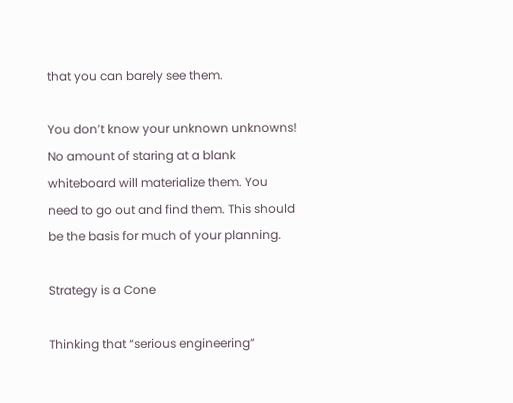that you can barely see them.

You don’t know your unknown unknowns! No amount of staring at a blank whiteboard will materialize them. You need to go out and find them. This should be the basis for much of your planning.

Strategy is a Cone

Thinking that “serious engineering”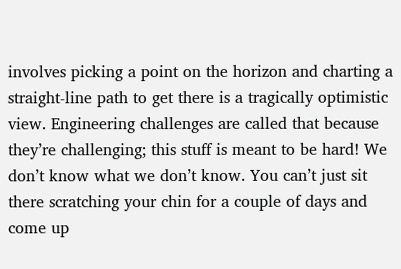involves picking a point on the horizon and charting a straight-line path to get there is a tragically optimistic view. Engineering challenges are called that because they’re challenging; this stuff is meant to be hard! We don’t know what we don’t know. You can’t just sit there scratching your chin for a couple of days and come up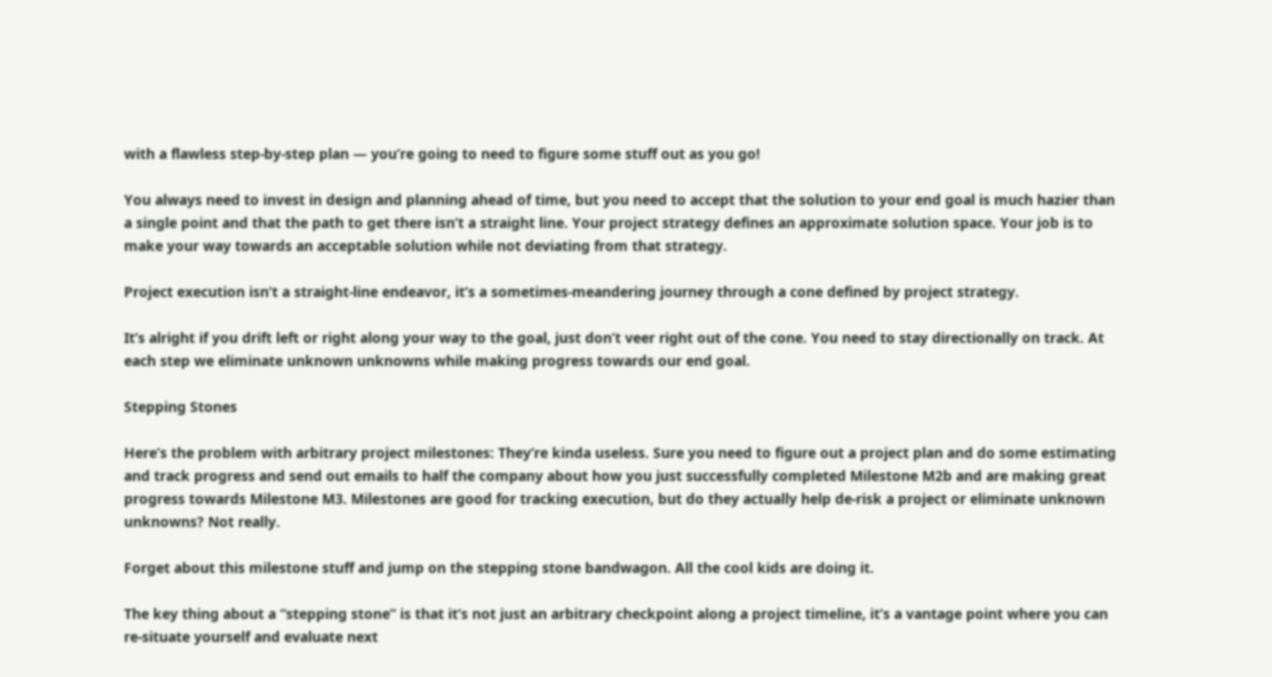with a flawless step-by-step plan — you’re going to need to figure some stuff out as you go!

You always need to invest in design and planning ahead of time, but you need to accept that the solution to your end goal is much hazier than a single point and that the path to get there isn’t a straight line. Your project strategy defines an approximate solution space. Your job is to make your way towards an acceptable solution while not deviating from that strategy.

Project execution isn’t a straight-line endeavor, it’s a sometimes-meandering journey through a cone defined by project strategy.

It’s alright if you drift left or right along your way to the goal, just don’t veer right out of the cone. You need to stay directionally on track. At each step we eliminate unknown unknowns while making progress towards our end goal.

Stepping Stones

Here’s the problem with arbitrary project milestones: They’re kinda useless. Sure you need to figure out a project plan and do some estimating and track progress and send out emails to half the company about how you just successfully completed Milestone M2b and are making great progress towards Milestone M3. Milestones are good for tracking execution, but do they actually help de-risk a project or eliminate unknown unknowns? Not really.

Forget about this milestone stuff and jump on the stepping stone bandwagon. All the cool kids are doing it.

The key thing about a “stepping stone” is that it’s not just an arbitrary checkpoint along a project timeline, it’s a vantage point where you can re-situate yourself and evaluate next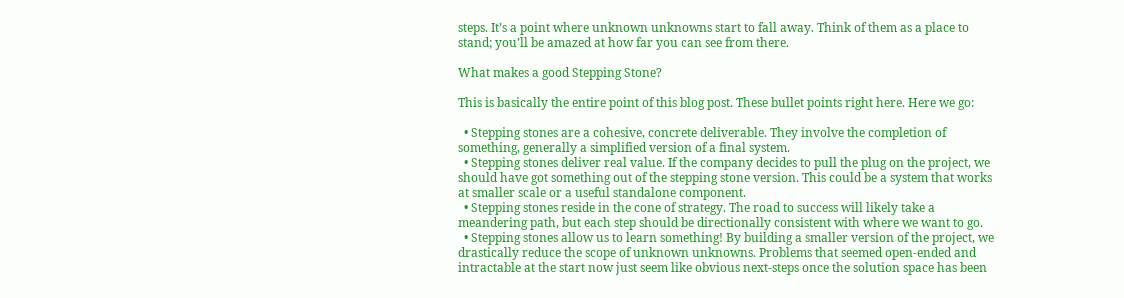steps. It’s a point where unknown unknowns start to fall away. Think of them as a place to stand; you’ll be amazed at how far you can see from there.

What makes a good Stepping Stone?

This is basically the entire point of this blog post. These bullet points right here. Here we go:

  • Stepping stones are a cohesive, concrete deliverable. They involve the completion of something, generally a simplified version of a final system.
  • Stepping stones deliver real value. If the company decides to pull the plug on the project, we should have got something out of the stepping stone version. This could be a system that works at smaller scale or a useful standalone component.
  • Stepping stones reside in the cone of strategy. The road to success will likely take a meandering path, but each step should be directionally consistent with where we want to go.
  • Stepping stones allow us to learn something! By building a smaller version of the project, we drastically reduce the scope of unknown unknowns. Problems that seemed open-ended and intractable at the start now just seem like obvious next-steps once the solution space has been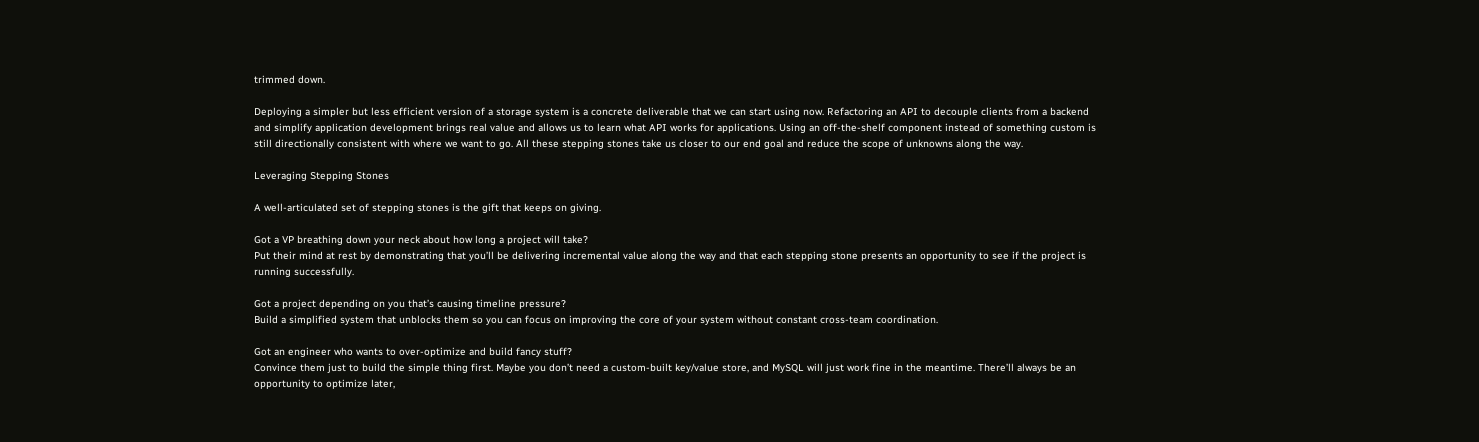trimmed down.

Deploying a simpler but less efficient version of a storage system is a concrete deliverable that we can start using now. Refactoring an API to decouple clients from a backend and simplify application development brings real value and allows us to learn what API works for applications. Using an off-the-shelf component instead of something custom is still directionally consistent with where we want to go. All these stepping stones take us closer to our end goal and reduce the scope of unknowns along the way.

Leveraging Stepping Stones

A well-articulated set of stepping stones is the gift that keeps on giving.

Got a VP breathing down your neck about how long a project will take?
Put their mind at rest by demonstrating that you’ll be delivering incremental value along the way and that each stepping stone presents an opportunity to see if the project is running successfully.

Got a project depending on you that’s causing timeline pressure?
Build a simplified system that unblocks them so you can focus on improving the core of your system without constant cross-team coordination.

Got an engineer who wants to over-optimize and build fancy stuff?
Convince them just to build the simple thing first. Maybe you don’t need a custom-built key/value store, and MySQL will just work fine in the meantime. There’ll always be an opportunity to optimize later,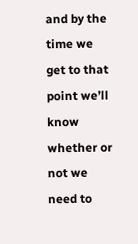and by the time we get to that point we’ll know whether or not we need to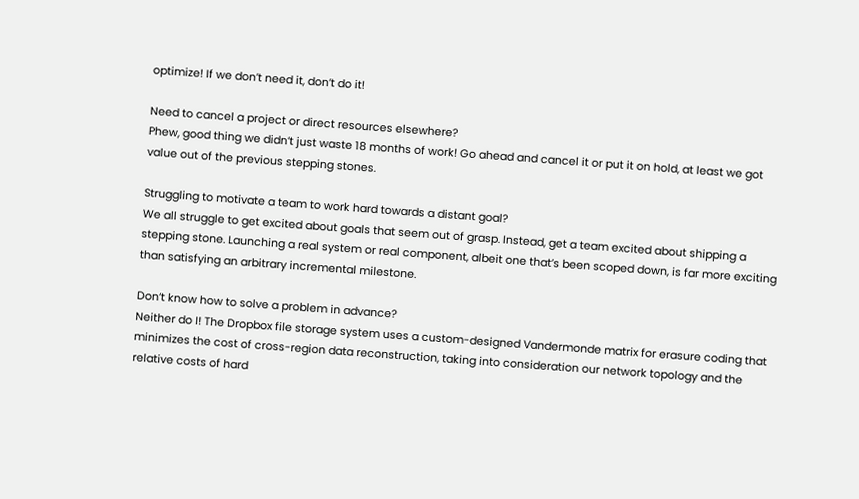optimize! If we don’t need it, don’t do it!

Need to cancel a project or direct resources elsewhere?
Phew, good thing we didn’t just waste 18 months of work! Go ahead and cancel it or put it on hold, at least we got value out of the previous stepping stones.

Struggling to motivate a team to work hard towards a distant goal?
We all struggle to get excited about goals that seem out of grasp. Instead, get a team excited about shipping a stepping stone. Launching a real system or real component, albeit one that’s been scoped down, is far more exciting than satisfying an arbitrary incremental milestone.

Don’t know how to solve a problem in advance?
Neither do I! The Dropbox file storage system uses a custom-designed Vandermonde matrix for erasure coding that minimizes the cost of cross-region data reconstruction, taking into consideration our network topology and the relative costs of hard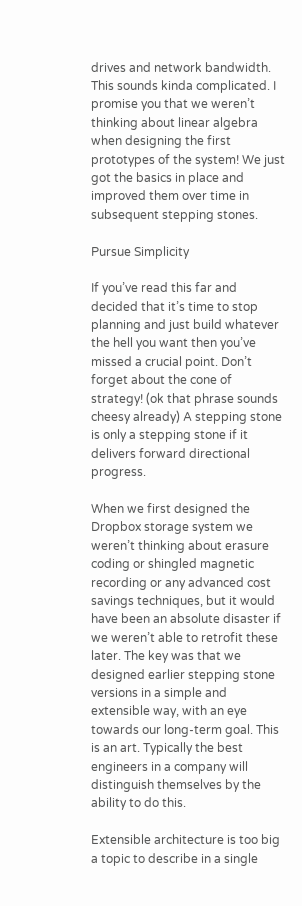drives and network bandwidth. This sounds kinda complicated. I promise you that we weren’t thinking about linear algebra when designing the first prototypes of the system! We just got the basics in place and improved them over time in subsequent stepping stones.

Pursue Simplicity

If you’ve read this far and decided that it’s time to stop planning and just build whatever the hell you want then you’ve missed a crucial point. Don’t forget about the cone of strategy! (ok that phrase sounds cheesy already) A stepping stone is only a stepping stone if it delivers forward directional progress.

When we first designed the Dropbox storage system we weren’t thinking about erasure coding or shingled magnetic recording or any advanced cost savings techniques, but it would have been an absolute disaster if we weren’t able to retrofit these later. The key was that we designed earlier stepping stone versions in a simple and extensible way, with an eye towards our long-term goal. This is an art. Typically the best engineers in a company will distinguish themselves by the ability to do this.

Extensible architecture is too big a topic to describe in a single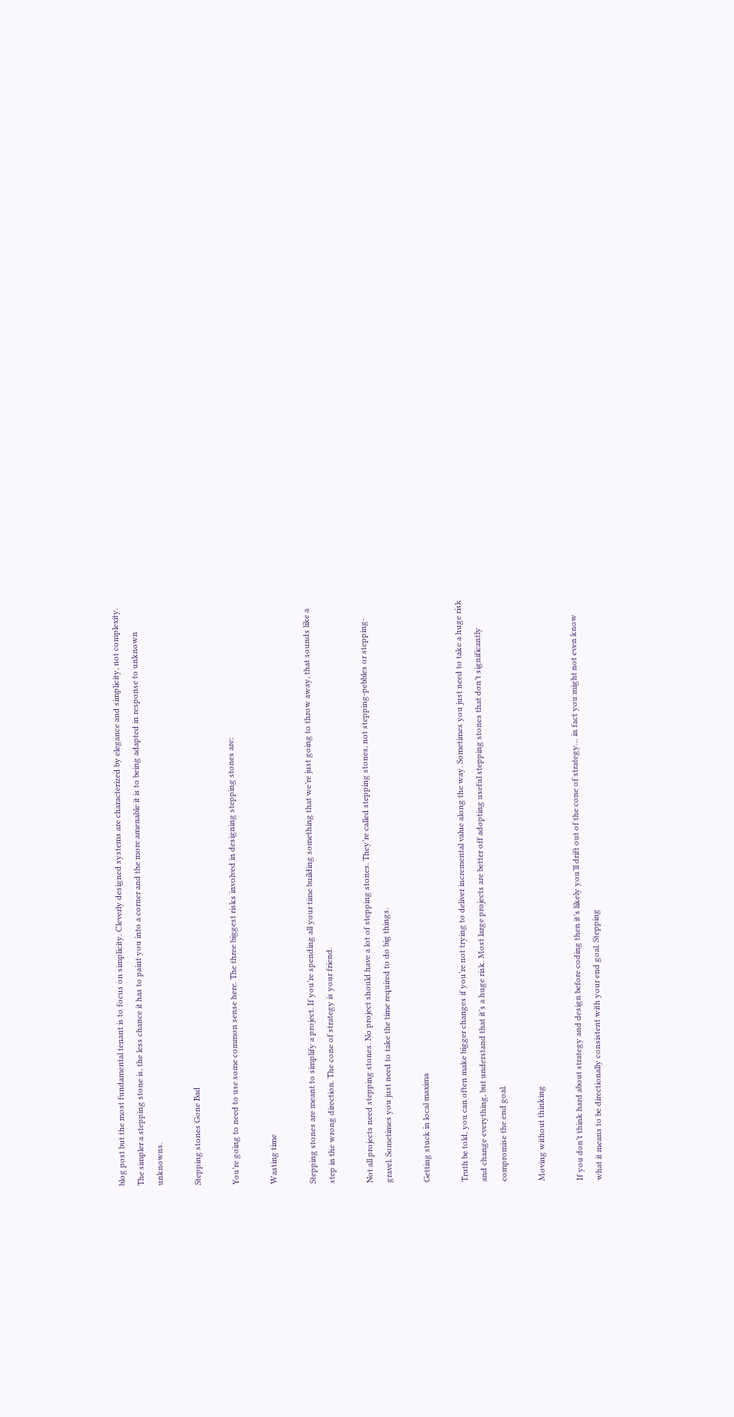blog post but the most fundamental tenant is to focus on simplicity. Cleverly designed systems are characterized by elegance and simplicity, not complexity. The simpler a stepping stone is, the less chance it has to paint you into a corner and the more amenable it is to being adapted in response to unknown unknowns.

Stepping stones Gone Bad

You’re going to need to use some common sense here. The three biggest risks involved in designing stepping stones are:

Wasting time

Stepping stones are meant to simplify a project. If you’re spending all your time building something that we’re just going to throw away, that sounds like a step in the wrong direction. The cone of strategy is your friend.

Not all projects need stepping stones. No project should have a lot of stepping stones. They’re called stepping stones, not stepping-pebbles or stepping-gravel. Sometimes you just need to take the time required to do big things.

Getting stuck in local maxima

Truth be told, you can often make bigger changes if you’re not trying to deliver incremental value along the way. Sometimes you just need to take a huge risk and change everything, but understand that it’s a huge risk. Most large projects are better off adopting useful stepping stones that don’t significantly compromise the end goal.

Moving without thinking

If you don’t think hard about strategy and design before coding then it’s likely you’ll drift out of the cone of strategy… in fact you might not even know what it means to be directionally consistent with your end goal. Stepping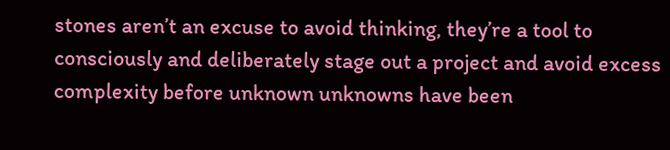stones aren’t an excuse to avoid thinking, they’re a tool to consciously and deliberately stage out a project and avoid excess complexity before unknown unknowns have been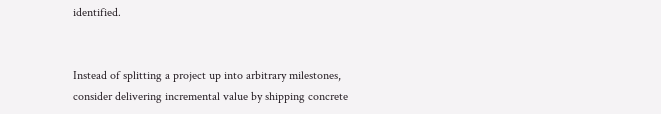identified.


Instead of splitting a project up into arbitrary milestones, consider delivering incremental value by shipping concrete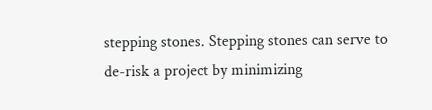stepping stones. Stepping stones can serve to de-risk a project by minimizing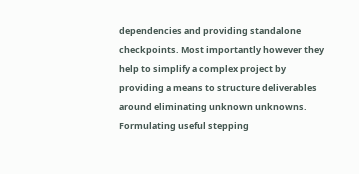dependencies and providing standalone checkpoints. Most importantly however they help to simplify a complex project by providing a means to structure deliverables around eliminating unknown unknowns. Formulating useful stepping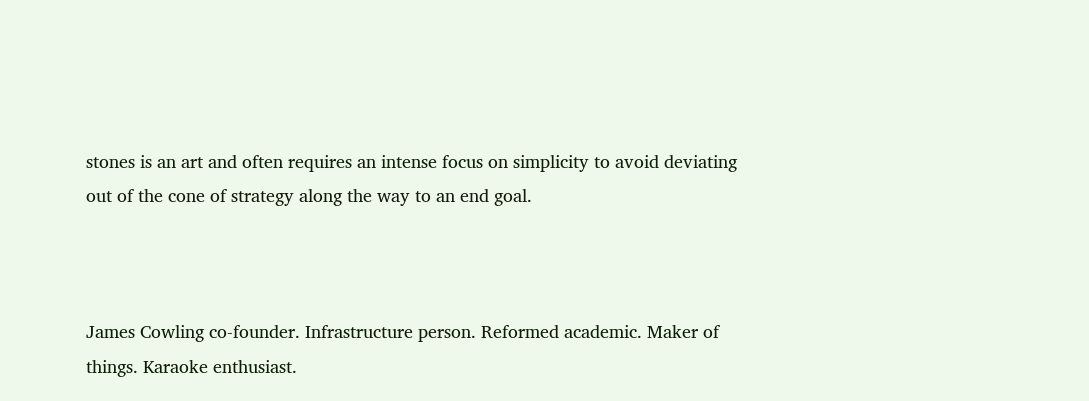stones is an art and often requires an intense focus on simplicity to avoid deviating out of the cone of strategy along the way to an end goal.



James Cowling co-founder. Infrastructure person. Reformed academic. Maker of things. Karaoke enthusiast.